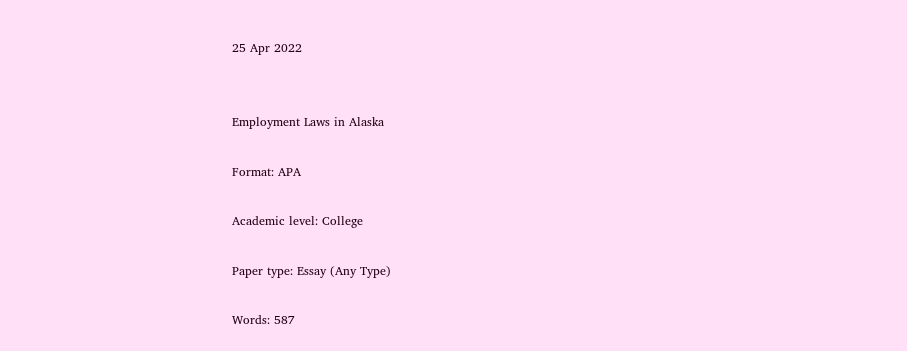25 Apr 2022


Employment Laws in Alaska

Format: APA

Academic level: College

Paper type: Essay (Any Type)

Words: 587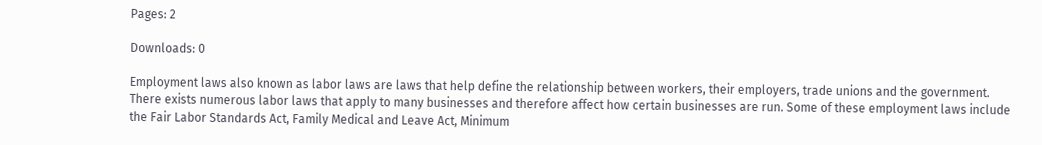Pages: 2

Downloads: 0

Employment laws also known as labor laws are laws that help define the relationship between workers, their employers, trade unions and the government. There exists numerous labor laws that apply to many businesses and therefore affect how certain businesses are run. Some of these employment laws include the Fair Labor Standards Act, Family Medical and Leave Act, Minimum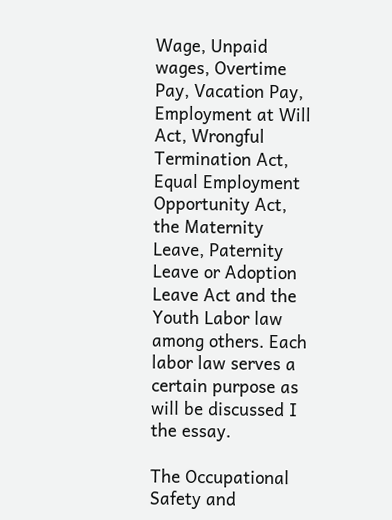Wage, Unpaid wages, Overtime Pay, Vacation Pay, Employment at Will Act, Wrongful Termination Act, Equal Employment Opportunity Act, the Maternity Leave, Paternity Leave or Adoption Leave Act and the Youth Labor law among others. Each labor law serves a certain purpose as will be discussed I the essay.

The Occupational Safety and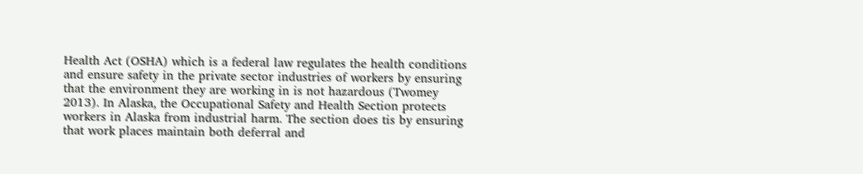Health Act (OSHA) which is a federal law regulates the health conditions and ensure safety in the private sector industries of workers by ensuring that the environment they are working in is not hazardous (Twomey 2013). In Alaska, the Occupational Safety and Health Section protects workers in Alaska from industrial harm. The section does tis by ensuring that work places maintain both deferral and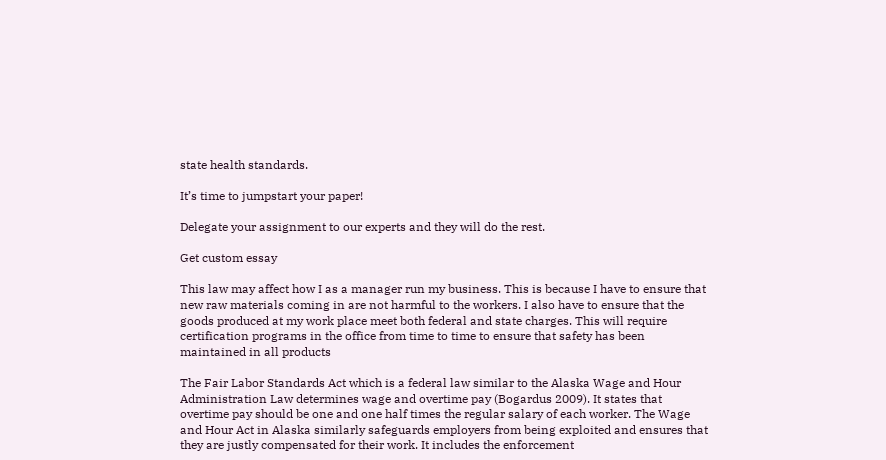state health standards.

It’s time to jumpstart your paper!

Delegate your assignment to our experts and they will do the rest.

Get custom essay

This law may affect how I as a manager run my business. This is because I have to ensure that new raw materials coming in are not harmful to the workers. I also have to ensure that the goods produced at my work place meet both federal and state charges. This will require certification programs in the office from time to time to ensure that safety has been maintained in all products

The Fair Labor Standards Act which is a federal law similar to the Alaska Wage and Hour Administration Law determines wage and overtime pay (Bogardus 2009). It states that overtime pay should be one and one half times the regular salary of each worker. The Wage and Hour Act in Alaska similarly safeguards employers from being exploited and ensures that they are justly compensated for their work. It includes the enforcement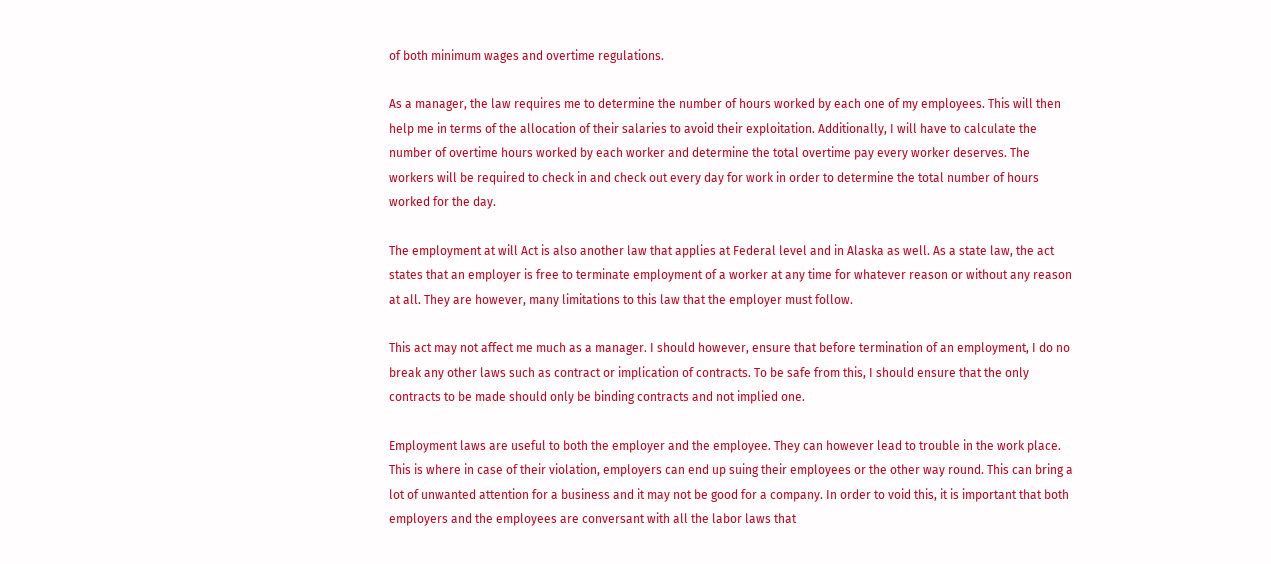of both minimum wages and overtime regulations.

As a manager, the law requires me to determine the number of hours worked by each one of my employees. This will then help me in terms of the allocation of their salaries to avoid their exploitation. Additionally, I will have to calculate the number of overtime hours worked by each worker and determine the total overtime pay every worker deserves. The workers will be required to check in and check out every day for work in order to determine the total number of hours worked for the day.

The employment at will Act is also another law that applies at Federal level and in Alaska as well. As a state law, the act states that an employer is free to terminate employment of a worker at any time for whatever reason or without any reason at all. They are however, many limitations to this law that the employer must follow.

This act may not affect me much as a manager. I should however, ensure that before termination of an employment, I do no break any other laws such as contract or implication of contracts. To be safe from this, I should ensure that the only contracts to be made should only be binding contracts and not implied one.

Employment laws are useful to both the employer and the employee. They can however lead to trouble in the work place. This is where in case of their violation, employers can end up suing their employees or the other way round. This can bring a lot of unwanted attention for a business and it may not be good for a company. In order to void this, it is important that both employers and the employees are conversant with all the labor laws that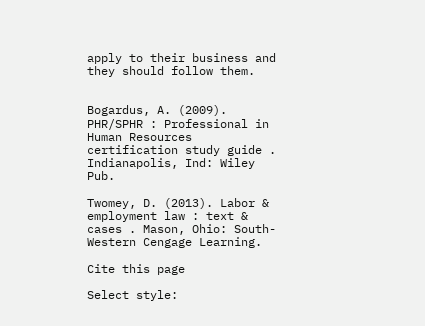apply to their business and they should follow them.


Bogardus, A. (2009). PHR/SPHR : Professional in Human Resources certification study guide . Indianapolis, Ind: Wiley Pub.

Twomey, D. (2013). Labor & employment law : text & cases . Mason, Ohio: South-Western Cengage Learning.

Cite this page

Select style: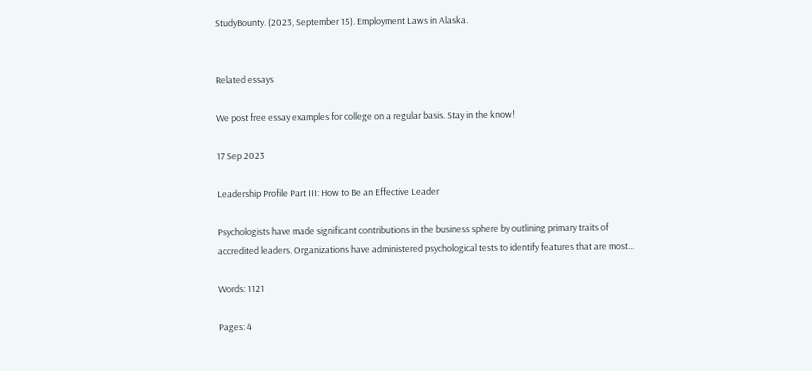StudyBounty. (2023, September 15). Employment Laws in Alaska.


Related essays

We post free essay examples for college on a regular basis. Stay in the know!

17 Sep 2023

Leadership Profile Part III: How to Be an Effective Leader

Psychologists have made significant contributions in the business sphere by outlining primary traits of accredited leaders. Organizations have administered psychological tests to identify features that are most...

Words: 1121

Pages: 4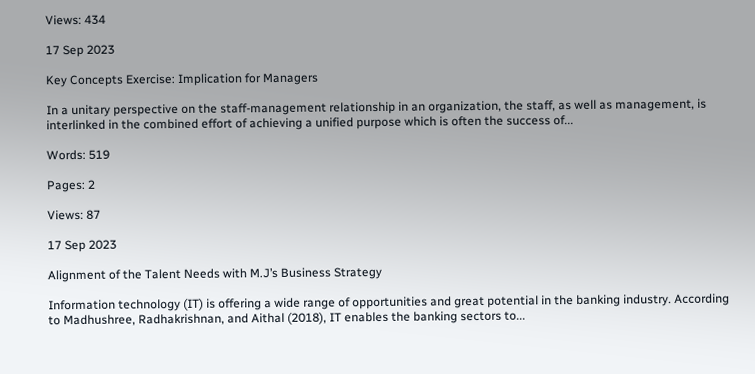Views: 434

17 Sep 2023

Key Concepts Exercise: Implication for Managers

In a unitary perspective on the staff-management relationship in an organization, the staff, as well as management, is interlinked in the combined effort of achieving a unified purpose which is often the success of...

Words: 519

Pages: 2

Views: 87

17 Sep 2023

Alignment of the Talent Needs with M.J’s Business Strategy

Information technology (IT) is offering a wide range of opportunities and great potential in the banking industry. According to Madhushree, Radhakrishnan, and Aithal (2018), IT enables the banking sectors to...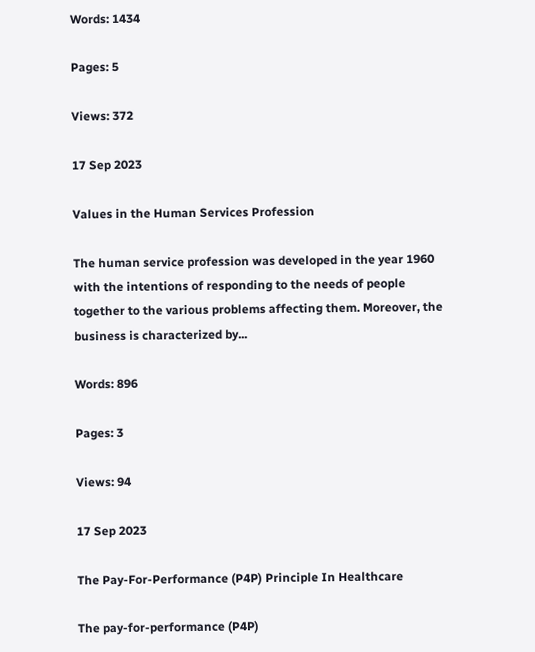Words: 1434

Pages: 5

Views: 372

17 Sep 2023

Values in the Human Services Profession

The human service profession was developed in the year 1960 with the intentions of responding to the needs of people together to the various problems affecting them. Moreover, the business is characterized by...

Words: 896

Pages: 3

Views: 94

17 Sep 2023

The Pay-For-Performance (P4P) Principle In Healthcare

The pay-for-performance (P4P)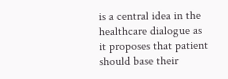is a central idea in the healthcare dialogue as it proposes that patient should base their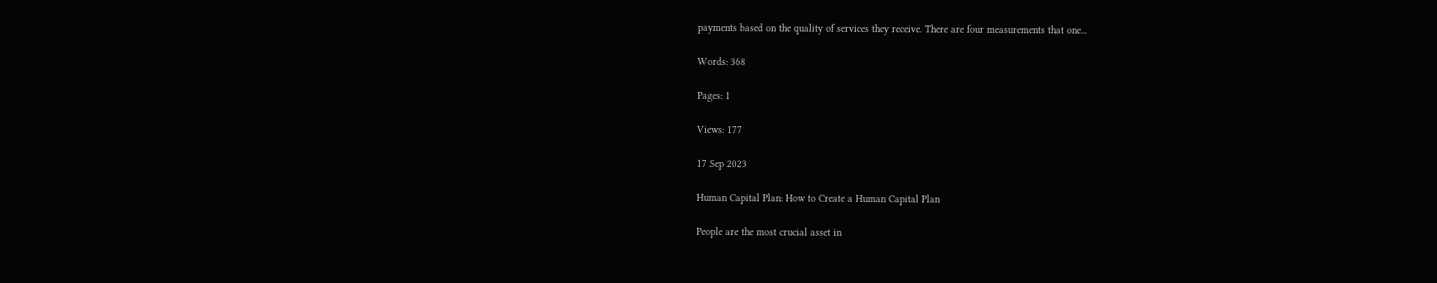payments based on the quality of services they receive. There are four measurements that one...

Words: 368

Pages: 1

Views: 177

17 Sep 2023

Human Capital Plan: How to Create a Human Capital Plan

People are the most crucial asset in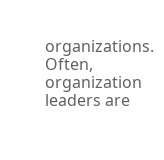organizations. Often, organization leaders are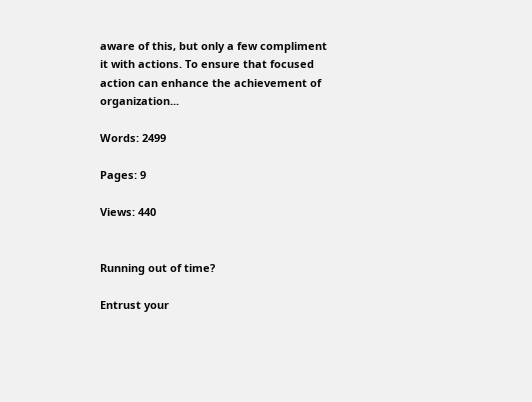aware of this, but only a few compliment it with actions. To ensure that focused action can enhance the achievement of organization...

Words: 2499

Pages: 9

Views: 440


Running out of time?

Entrust your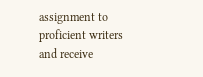assignment to proficient writers and receive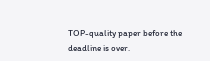TOP-quality paper before the deadline is over.